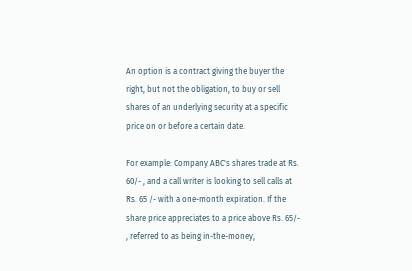An option is a contract giving the buyer the right, but not the obligation, to buy or sell shares of an underlying security at a specific price on or before a certain date.

For example: Company ABC's shares trade at Rs. 60/- , and a call writer is looking to sell calls at Rs. 65 /- with a one-month expiration. If the share price appreciates to a price above Rs. 65/- , referred to as being in-the-money,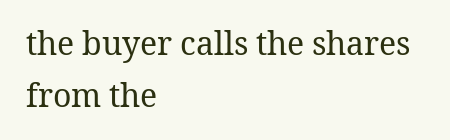the buyer calls the shares from the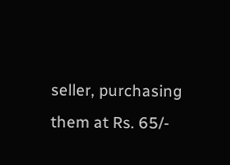seller, purchasing them at Rs. 65/-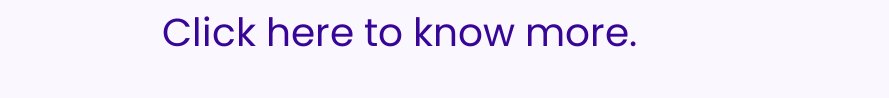Click here to know more.